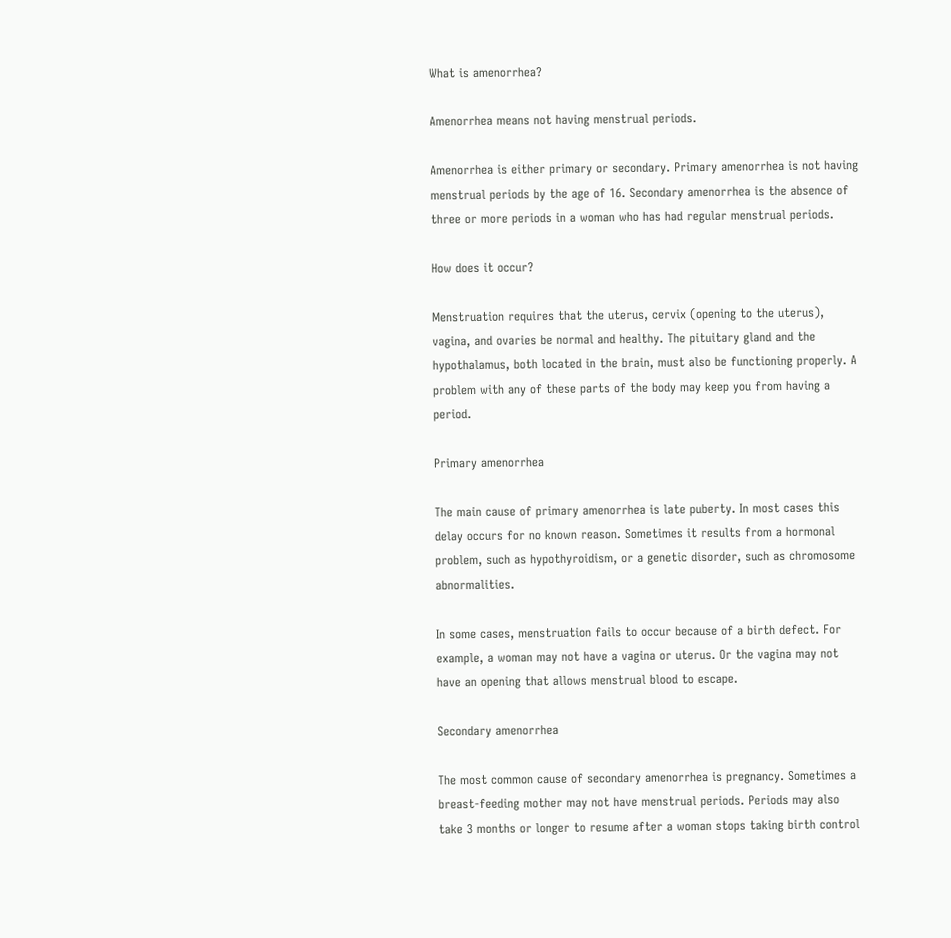What is amenorrhea?

Amenorrhea means not having menstrual periods.

Amenorrhea is either primary or secondary. Primary amenorrhea is not having menstrual periods by the age of 16. Secondary amenorrhea is the absence of three or more periods in a woman who has had regular menstrual periods.

How does it occur?

Menstruation requires that the uterus, cervix (opening to the uterus), vagina, and ovaries be normal and healthy. The pituitary gland and the hypothalamus, both located in the brain, must also be functioning properly. A problem with any of these parts of the body may keep you from having a period.

Primary amenorrhea

The main cause of primary amenorrhea is late puberty. In most cases this delay occurs for no known reason. Sometimes it results from a hormonal problem, such as hypothyroidism, or a genetic disorder, such as chromosome abnormalities.

In some cases, menstruation fails to occur because of a birth defect. For example, a woman may not have a vagina or uterus. Or the vagina may not have an opening that allows menstrual blood to escape.

Secondary amenorrhea

The most common cause of secondary amenorrhea is pregnancy. Sometimes a breast-feeding mother may not have menstrual periods. Periods may also take 3 months or longer to resume after a woman stops taking birth control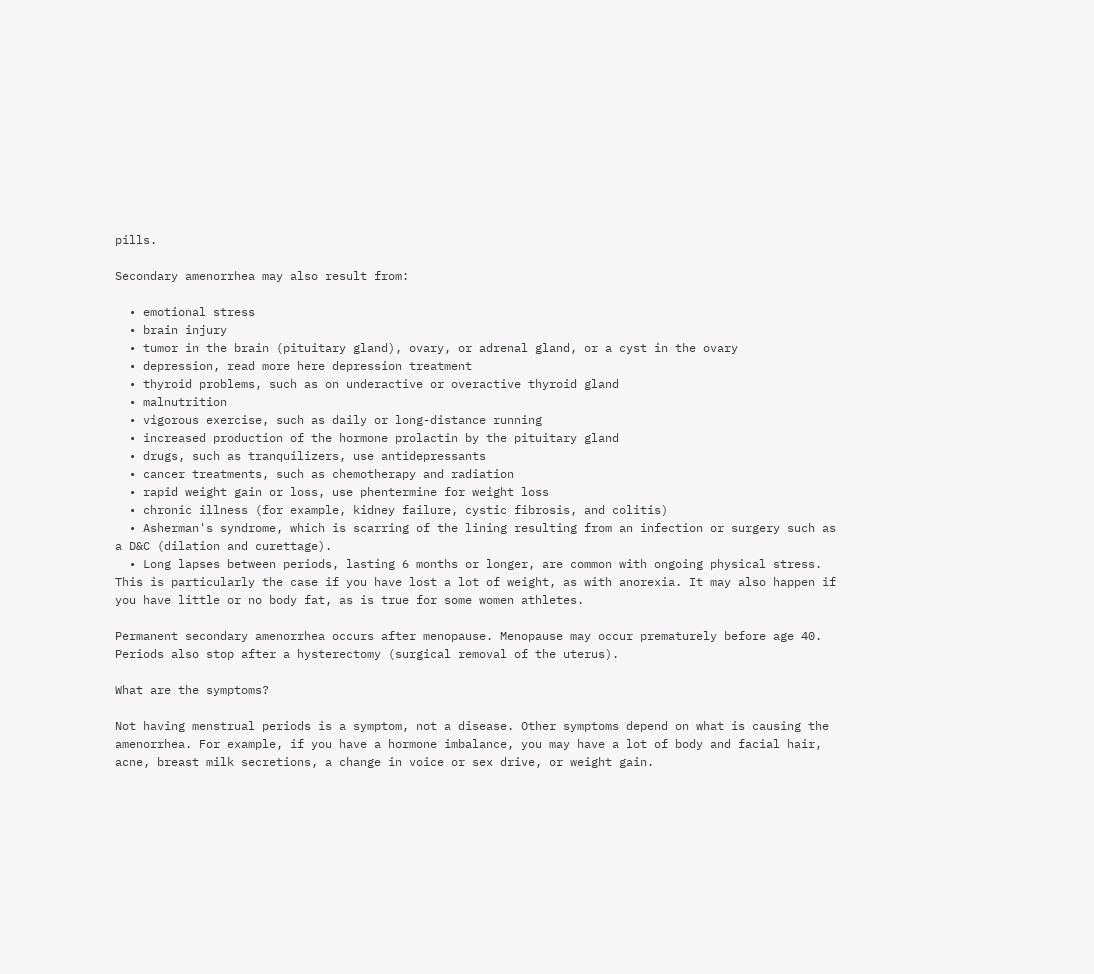pills.

Secondary amenorrhea may also result from:

  • emotional stress
  • brain injury
  • tumor in the brain (pituitary gland), ovary, or adrenal gland, or a cyst in the ovary
  • depression, read more here depression treatment
  • thyroid problems, such as on underactive or overactive thyroid gland
  • malnutrition
  • vigorous exercise, such as daily or long-distance running
  • increased production of the hormone prolactin by the pituitary gland
  • drugs, such as tranquilizers, use antidepressants
  • cancer treatments, such as chemotherapy and radiation
  • rapid weight gain or loss, use phentermine for weight loss
  • chronic illness (for example, kidney failure, cystic fibrosis, and colitis)
  • Asherman's syndrome, which is scarring of the lining resulting from an infection or surgery such as a D&C (dilation and curettage).
  • Long lapses between periods, lasting 6 months or longer, are common with ongoing physical stress. This is particularly the case if you have lost a lot of weight, as with anorexia. It may also happen if you have little or no body fat, as is true for some women athletes.

Permanent secondary amenorrhea occurs after menopause. Menopause may occur prematurely before age 40. Periods also stop after a hysterectomy (surgical removal of the uterus).

What are the symptoms?

Not having menstrual periods is a symptom, not a disease. Other symptoms depend on what is causing the amenorrhea. For example, if you have a hormone imbalance, you may have a lot of body and facial hair, acne, breast milk secretions, a change in voice or sex drive, or weight gain.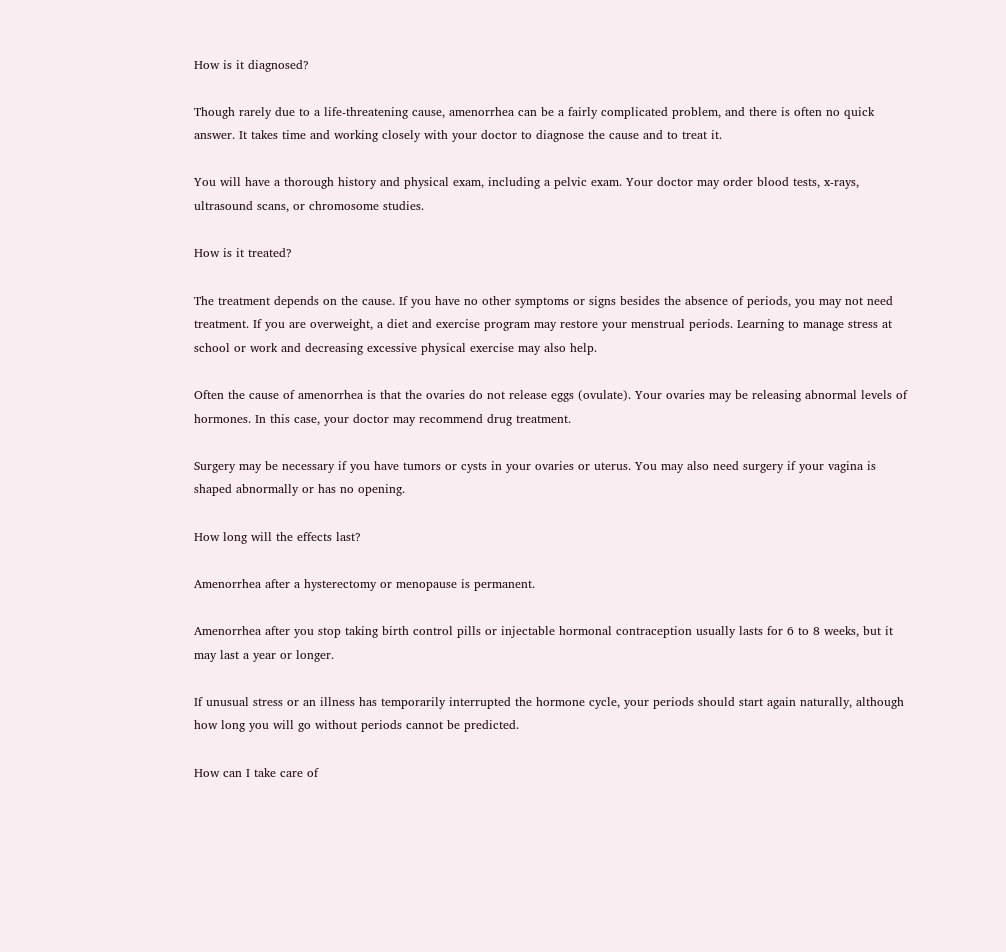How is it diagnosed?

Though rarely due to a life-threatening cause, amenorrhea can be a fairly complicated problem, and there is often no quick answer. It takes time and working closely with your doctor to diagnose the cause and to treat it.

You will have a thorough history and physical exam, including a pelvic exam. Your doctor may order blood tests, x-rays, ultrasound scans, or chromosome studies.

How is it treated?

The treatment depends on the cause. If you have no other symptoms or signs besides the absence of periods, you may not need treatment. If you are overweight, a diet and exercise program may restore your menstrual periods. Learning to manage stress at school or work and decreasing excessive physical exercise may also help.

Often the cause of amenorrhea is that the ovaries do not release eggs (ovulate). Your ovaries may be releasing abnormal levels of hormones. In this case, your doctor may recommend drug treatment.

Surgery may be necessary if you have tumors or cysts in your ovaries or uterus. You may also need surgery if your vagina is shaped abnormally or has no opening.

How long will the effects last?

Amenorrhea after a hysterectomy or menopause is permanent.

Amenorrhea after you stop taking birth control pills or injectable hormonal contraception usually lasts for 6 to 8 weeks, but it may last a year or longer.

If unusual stress or an illness has temporarily interrupted the hormone cycle, your periods should start again naturally, although how long you will go without periods cannot be predicted.

How can I take care of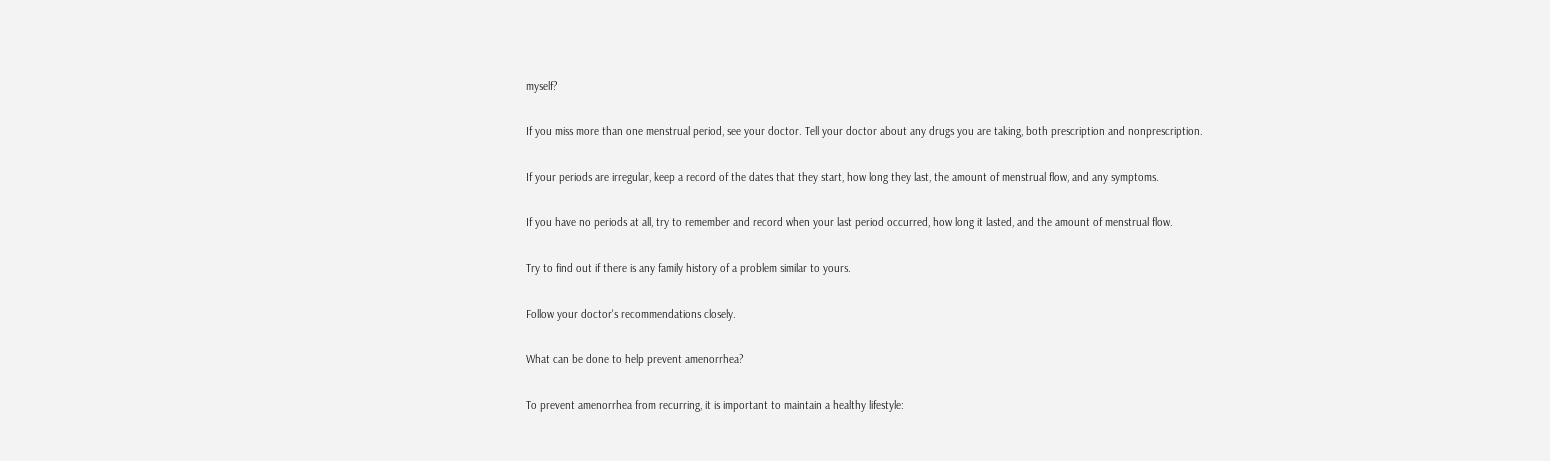myself?

If you miss more than one menstrual period, see your doctor. Tell your doctor about any drugs you are taking, both prescription and nonprescription.

If your periods are irregular, keep a record of the dates that they start, how long they last, the amount of menstrual flow, and any symptoms.

If you have no periods at all, try to remember and record when your last period occurred, how long it lasted, and the amount of menstrual flow.

Try to find out if there is any family history of a problem similar to yours.

Follow your doctor's recommendations closely.

What can be done to help prevent amenorrhea?

To prevent amenorrhea from recurring, it is important to maintain a healthy lifestyle: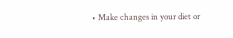• Make changes in your diet or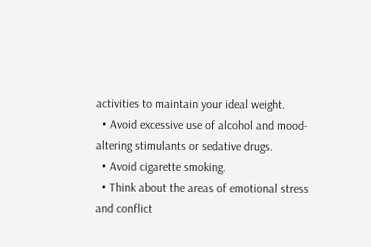activities to maintain your ideal weight.
  • Avoid excessive use of alcohol and mood-altering stimulants or sedative drugs.
  • Avoid cigarette smoking.
  • Think about the areas of emotional stress and conflict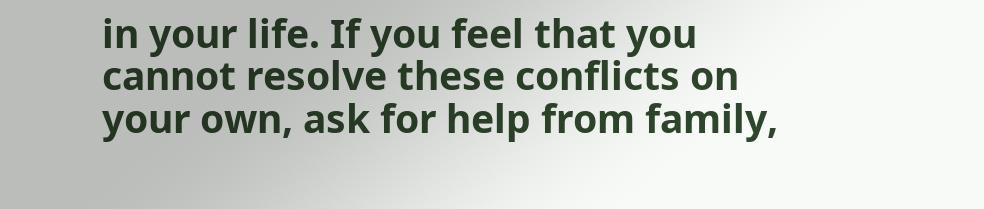in your life. If you feel that you cannot resolve these conflicts on your own, ask for help from family,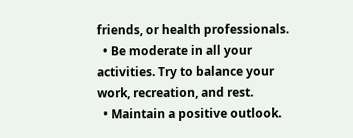friends, or health professionals.
  • Be moderate in all your activities. Try to balance your work, recreation, and rest.
  • Maintain a positive outlook.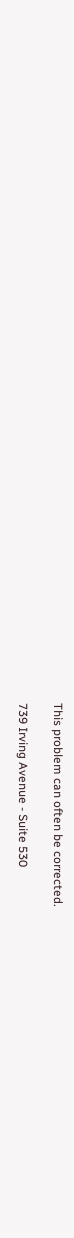This problem can often be corrected.

739 Irving Avenue - Suite 530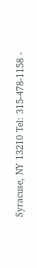Syracuse, NY 13210 Tel: 315-478-1158 -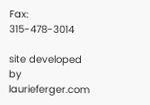Fax: 315-478-3014

site developed by laurieferger.com